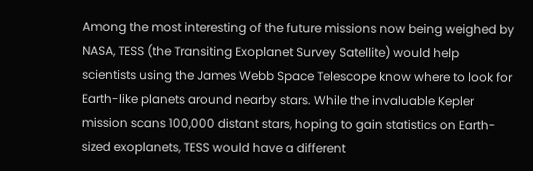Among the most interesting of the future missions now being weighed by NASA, TESS (the Transiting Exoplanet Survey Satellite) would help scientists using the James Webb Space Telescope know where to look for Earth-like planets around nearby stars. While the invaluable Kepler mission scans 100,000 distant stars, hoping to gain statistics on Earth-sized exoplanets, TESS would have a different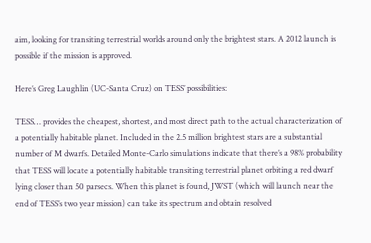aim, looking for transiting terrestrial worlds around only the brightest stars. A 2012 launch is possible if the mission is approved.

Here’s Greg Laughlin (UC-Santa Cruz) on TESS’ possibilities:

TESS… provides the cheapest, shortest, and most direct path to the actual characterization of a potentially habitable planet. Included in the 2.5 million brightest stars are a substantial number of M dwarfs. Detailed Monte-Carlo simulations indicate that there’s a 98% probability that TESS will locate a potentially habitable transiting terrestrial planet orbiting a red dwarf lying closer than 50 parsecs. When this planet is found, JWST (which will launch near the end of TESS’s two year mission) can take its spectrum and obtain resolved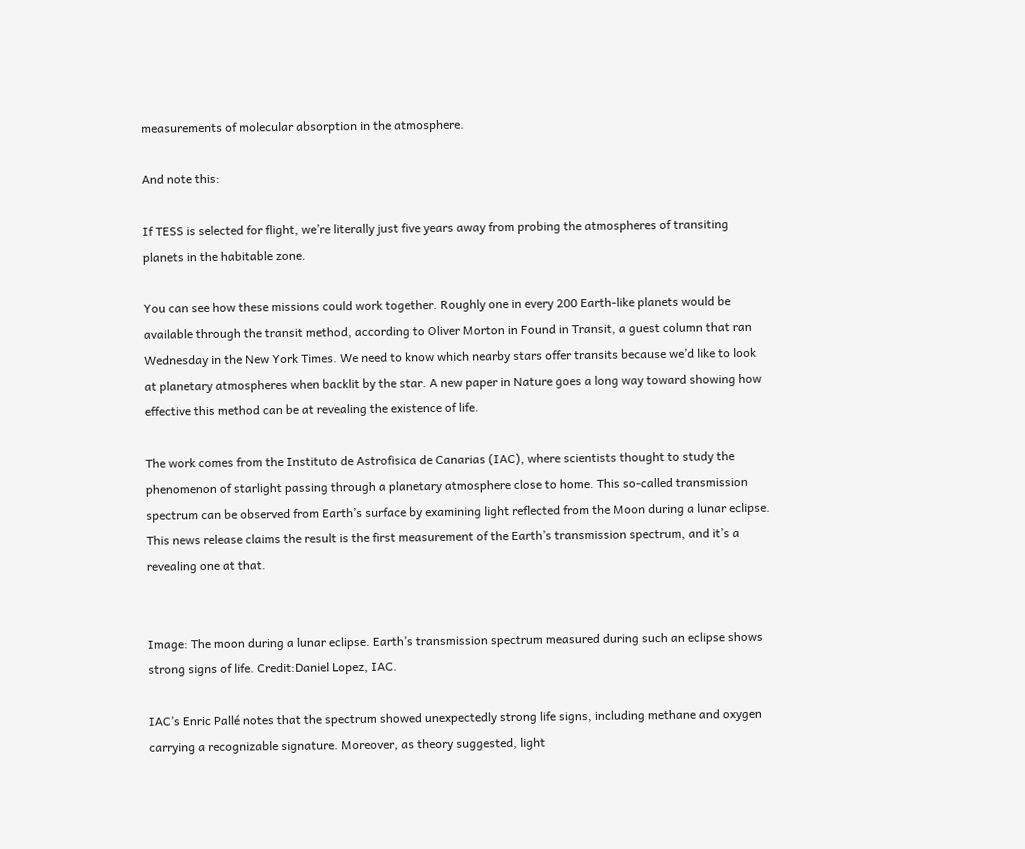measurements of molecular absorption in the atmosphere.

And note this:

If TESS is selected for flight, we’re literally just five years away from probing the atmospheres of transiting planets in the habitable zone.

You can see how these missions could work together. Roughly one in every 200 Earth-like planets would be available through the transit method, according to Oliver Morton in Found in Transit, a guest column that ran Wednesday in the New York Times. We need to know which nearby stars offer transits because we’d like to look at planetary atmospheres when backlit by the star. A new paper in Nature goes a long way toward showing how effective this method can be at revealing the existence of life.

The work comes from the Instituto de Astrofisica de Canarias (IAC), where scientists thought to study the phenomenon of starlight passing through a planetary atmosphere close to home. This so-called transmission spectrum can be observed from Earth’s surface by examining light reflected from the Moon during a lunar eclipse. This news release claims the result is the first measurement of the Earth’s transmission spectrum, and it’s a revealing one at that.


Image: The moon during a lunar eclipse. Earth’s transmission spectrum measured during such an eclipse shows strong signs of life. Credit:Daniel Lopez, IAC.

IAC’s Enric Pallé notes that the spectrum showed unexpectedly strong life signs, including methane and oxygen carrying a recognizable signature. Moreover, as theory suggested, light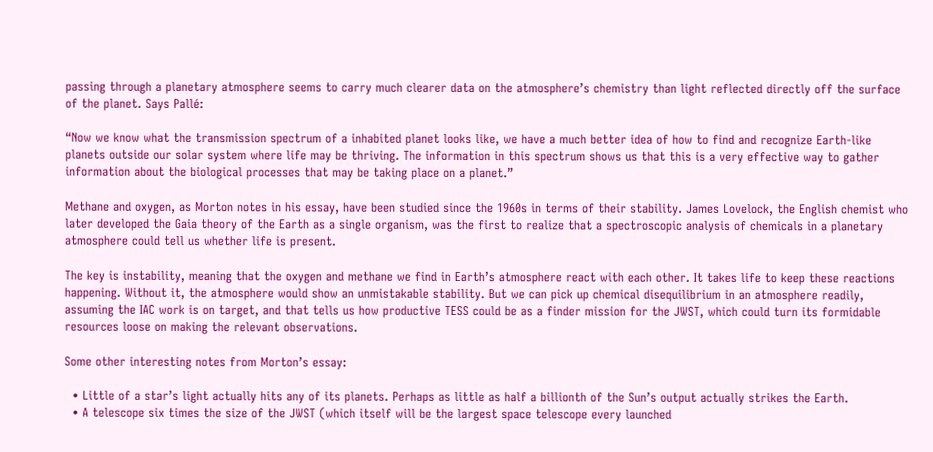passing through a planetary atmosphere seems to carry much clearer data on the atmosphere’s chemistry than light reflected directly off the surface of the planet. Says Pallé:

“Now we know what the transmission spectrum of a inhabited planet looks like, we have a much better idea of how to find and recognize Earth-like planets outside our solar system where life may be thriving. The information in this spectrum shows us that this is a very effective way to gather information about the biological processes that may be taking place on a planet.”

Methane and oxygen, as Morton notes in his essay, have been studied since the 1960s in terms of their stability. James Lovelock, the English chemist who later developed the Gaia theory of the Earth as a single organism, was the first to realize that a spectroscopic analysis of chemicals in a planetary atmosphere could tell us whether life is present.

The key is instability, meaning that the oxygen and methane we find in Earth’s atmosphere react with each other. It takes life to keep these reactions happening. Without it, the atmosphere would show an unmistakable stability. But we can pick up chemical disequilibrium in an atmosphere readily, assuming the IAC work is on target, and that tells us how productive TESS could be as a finder mission for the JWST, which could turn its formidable resources loose on making the relevant observations.

Some other interesting notes from Morton’s essay:

  • Little of a star’s light actually hits any of its planets. Perhaps as little as half a billionth of the Sun’s output actually strikes the Earth.
  • A telescope six times the size of the JWST (which itself will be the largest space telescope every launched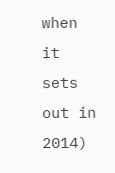when it sets out in 2014)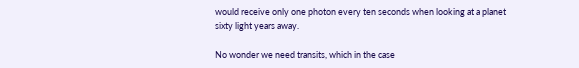would receive only one photon every ten seconds when looking at a planet sixty light years away.

No wonder we need transits, which in the case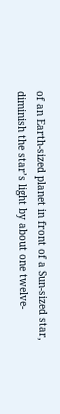of an Earth-sized planet in front of a Sun-sized star, diminish the star’s light by about one twelve-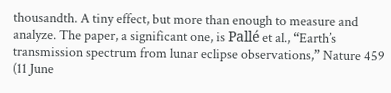thousandth. A tiny effect, but more than enough to measure and analyze. The paper, a significant one, is Pallé et al., “Earth’s transmission spectrum from lunar eclipse observations,” Nature 459 (11 June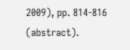2009), pp. 814-816 (abstract).